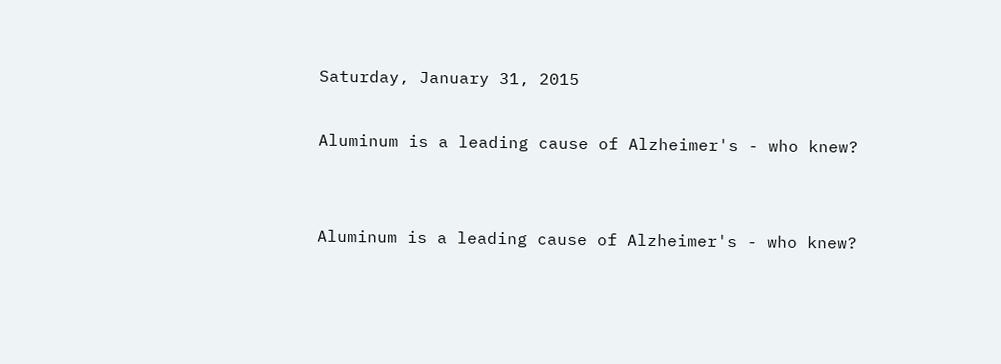Saturday, January 31, 2015

Aluminum is a leading cause of Alzheimer's - who knew?


Aluminum is a leading cause of Alzheimer's - who knew?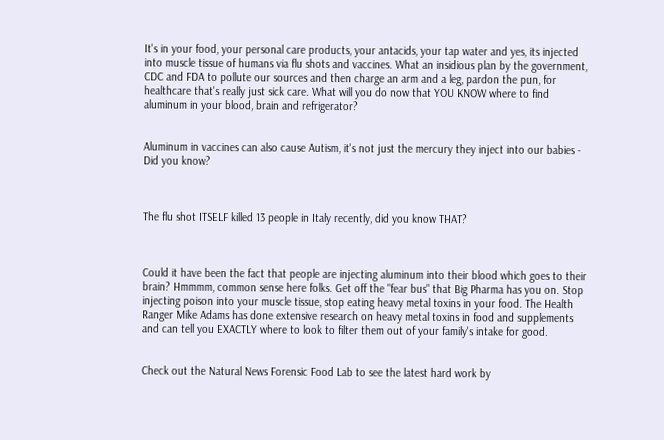It's in your food, your personal care products, your antacids, your tap water and yes, its injected into muscle tissue of humans via flu shots and vaccines. What an insidious plan by the government, CDC and FDA to pollute our sources and then charge an arm and a leg, pardon the pun, for healthcare that's really just sick care. What will you do now that YOU KNOW where to find aluminum in your blood, brain and refrigerator?


Aluminum in vaccines can also cause Autism, it's not just the mercury they inject into our babies - Did you know?



The flu shot ITSELF killed 13 people in Italy recently, did you know THAT?



Could it have been the fact that people are injecting aluminum into their blood which goes to their brain? Hmmmm, common sense here folks. Get off the "fear bus" that Big Pharma has you on. Stop injecting poison into your muscle tissue, stop eating heavy metal toxins in your food. The Health Ranger Mike Adams has done extensive research on heavy metal toxins in food and supplements and can tell you EXACTLY where to look to filter them out of your family's intake for good.


Check out the Natural News Forensic Food Lab to see the latest hard work by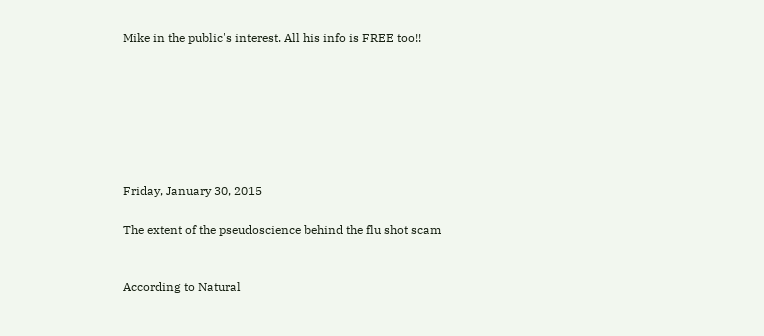Mike in the public's interest. All his info is FREE too!!







Friday, January 30, 2015

The extent of the pseudoscience behind the flu shot scam


According to Natural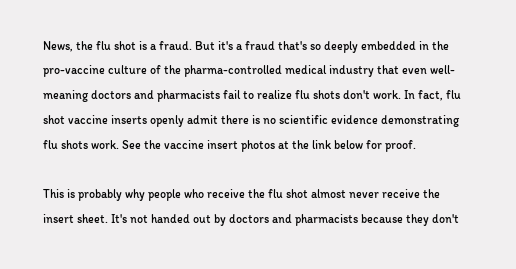News, the flu shot is a fraud. But it's a fraud that's so deeply embedded in the pro-vaccine culture of the pharma-controlled medical industry that even well-meaning doctors and pharmacists fail to realize flu shots don't work. In fact, flu shot vaccine inserts openly admit there is no scientific evidence demonstrating flu shots work. See the vaccine insert photos at the link below for proof.

This is probably why people who receive the flu shot almost never receive the insert sheet. It's not handed out by doctors and pharmacists because they don't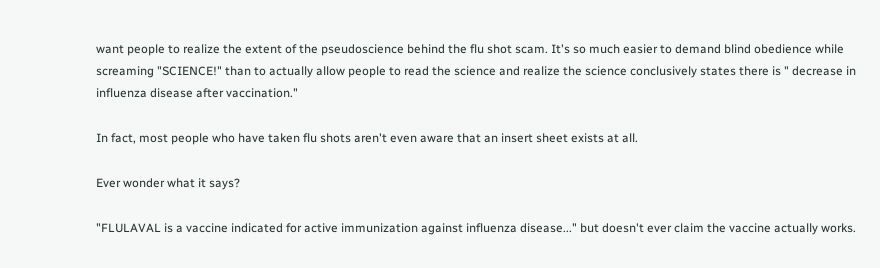want people to realize the extent of the pseudoscience behind the flu shot scam. It's so much easier to demand blind obedience while screaming "SCIENCE!" than to actually allow people to read the science and realize the science conclusively states there is " decrease in influenza disease after vaccination."

In fact, most people who have taken flu shots aren't even aware that an insert sheet exists at all.

Ever wonder what it says?

"FLULAVAL is a vaccine indicated for active immunization against influenza disease..." but doesn't ever claim the vaccine actually works.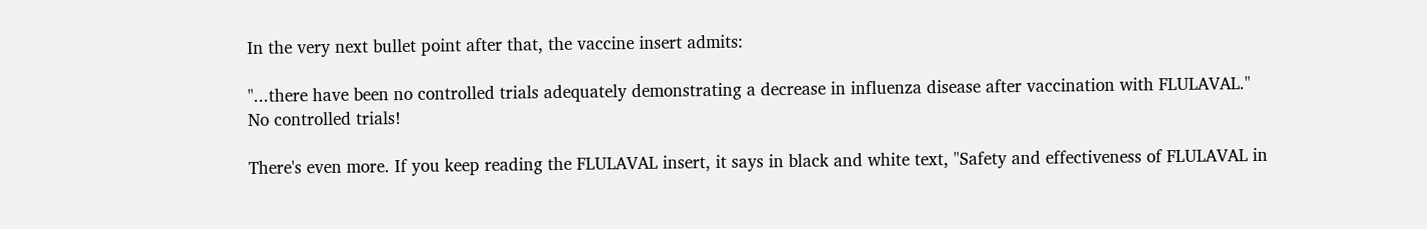In the very next bullet point after that, the vaccine insert admits:

"...there have been no controlled trials adequately demonstrating a decrease in influenza disease after vaccination with FLULAVAL."
No controlled trials!

There's even more. If you keep reading the FLULAVAL insert, it says in black and white text, "Safety and effectiveness of FLULAVAL in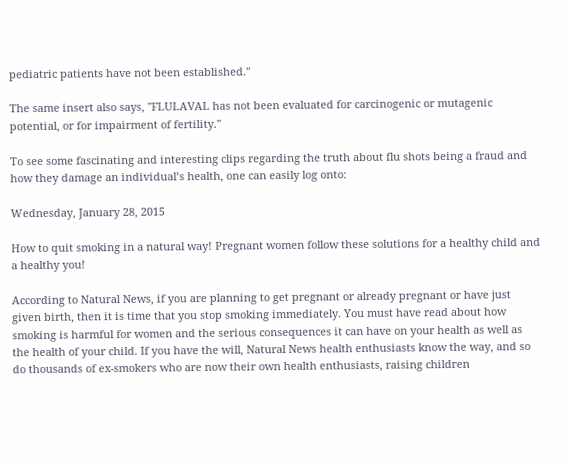pediatric patients have not been established."

The same insert also says, "FLULAVAL has not been evaluated for carcinogenic or mutagenic potential, or for impairment of fertility."

To see some fascinating and interesting clips regarding the truth about flu shots being a fraud and how they damage an individual’s health, one can easily log onto:

Wednesday, January 28, 2015

How to quit smoking in a natural way! Pregnant women follow these solutions for a healthy child and a healthy you!

According to Natural News, if you are planning to get pregnant or already pregnant or have just given birth, then it is time that you stop smoking immediately. You must have read about how smoking is harmful for women and the serious consequences it can have on your health as well as the health of your child. If you have the will, Natural News health enthusiasts know the way, and so do thousands of ex-smokers who are now their own health enthusiasts, raising children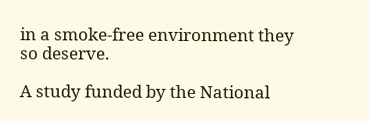in a smoke-free environment they so deserve.

A study funded by the National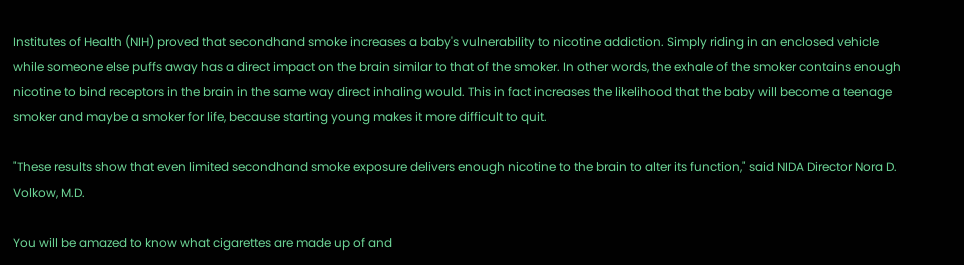Institutes of Health (NIH) proved that secondhand smoke increases a baby's vulnerability to nicotine addiction. Simply riding in an enclosed vehicle while someone else puffs away has a direct impact on the brain similar to that of the smoker. In other words, the exhale of the smoker contains enough nicotine to bind receptors in the brain in the same way direct inhaling would. This in fact increases the likelihood that the baby will become a teenage smoker and maybe a smoker for life, because starting young makes it more difficult to quit.

"These results show that even limited secondhand smoke exposure delivers enough nicotine to the brain to alter its function," said NIDA Director Nora D. Volkow, M.D.

You will be amazed to know what cigarettes are made up of and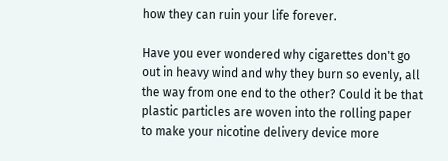how they can ruin your life forever.

Have you ever wondered why cigarettes don't go out in heavy wind and why they burn so evenly, all the way from one end to the other? Could it be that plastic particles are woven into the rolling paper to make your nicotine delivery device more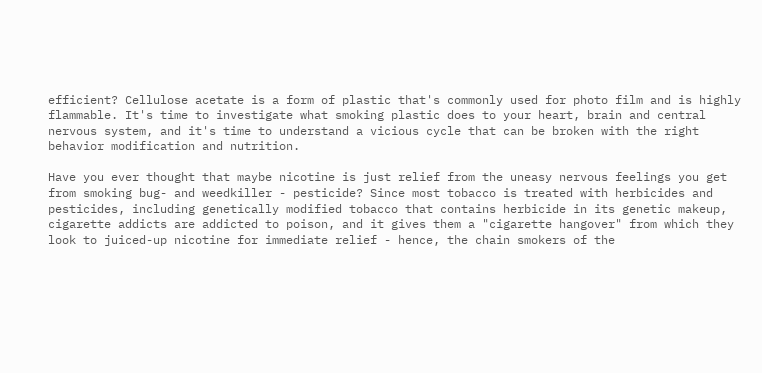efficient? Cellulose acetate is a form of plastic that's commonly used for photo film and is highly flammable. It's time to investigate what smoking plastic does to your heart, brain and central nervous system, and it's time to understand a vicious cycle that can be broken with the right behavior modification and nutrition.

Have you ever thought that maybe nicotine is just relief from the uneasy nervous feelings you get from smoking bug- and weedkiller - pesticide? Since most tobacco is treated with herbicides and pesticides, including genetically modified tobacco that contains herbicide in its genetic makeup, cigarette addicts are addicted to poison, and it gives them a "cigarette hangover" from which they look to juiced-up nicotine for immediate relief - hence, the chain smokers of the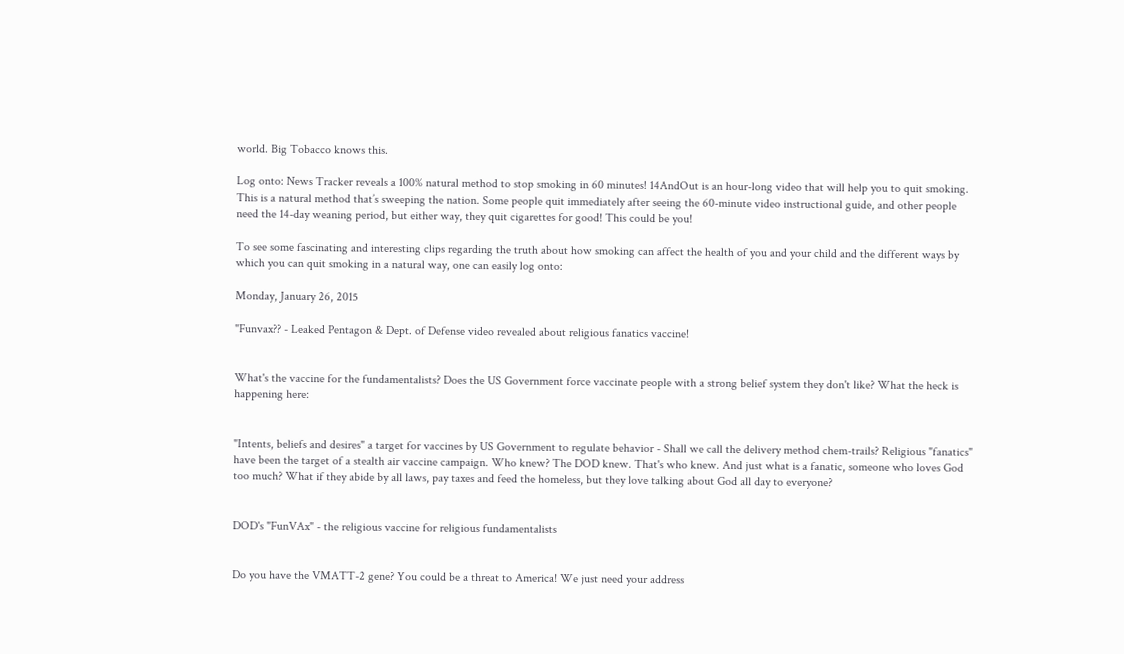world. Big Tobacco knows this.

Log onto: News Tracker reveals a 100% natural method to stop smoking in 60 minutes! 14AndOut is an hour-long video that will help you to quit smoking. This is a natural method that’s sweeping the nation. Some people quit immediately after seeing the 60-minute video instructional guide, and other people need the 14-day weaning period, but either way, they quit cigarettes for good! This could be you!

To see some fascinating and interesting clips regarding the truth about how smoking can affect the health of you and your child and the different ways by which you can quit smoking in a natural way, one can easily log onto:

Monday, January 26, 2015

"Funvax?? - Leaked Pentagon & Dept. of Defense video revealed about religious fanatics vaccine!


What's the vaccine for the fundamentalists? Does the US Government force vaccinate people with a strong belief system they don't like? What the heck is happening here:


"Intents, beliefs and desires" a target for vaccines by US Government to regulate behavior - Shall we call the delivery method chem-trails? Religious "fanatics" have been the target of a stealth air vaccine campaign. Who knew? The DOD knew. That's who knew. And just what is a fanatic, someone who loves God too much? What if they abide by all laws, pay taxes and feed the homeless, but they love talking about God all day to everyone?


DOD's "FunVAx" - the religious vaccine for religious fundamentalists


Do you have the VMATT-2 gene? You could be a threat to America! We just need your address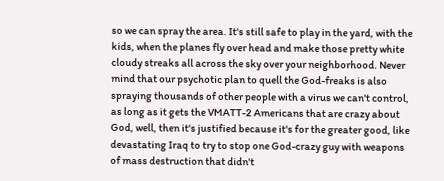so we can spray the area. It's still safe to play in the yard, with the kids, when the planes fly over head and make those pretty white cloudy streaks all across the sky over your neighborhood. Never mind that our psychotic plan to quell the God-freaks is also spraying thousands of other people with a virus we can't control, as long as it gets the VMATT-2 Americans that are crazy about God, well, then it's justified because it's for the greater good, like devastating Iraq to try to stop one God-crazy guy with weapons of mass destruction that didn't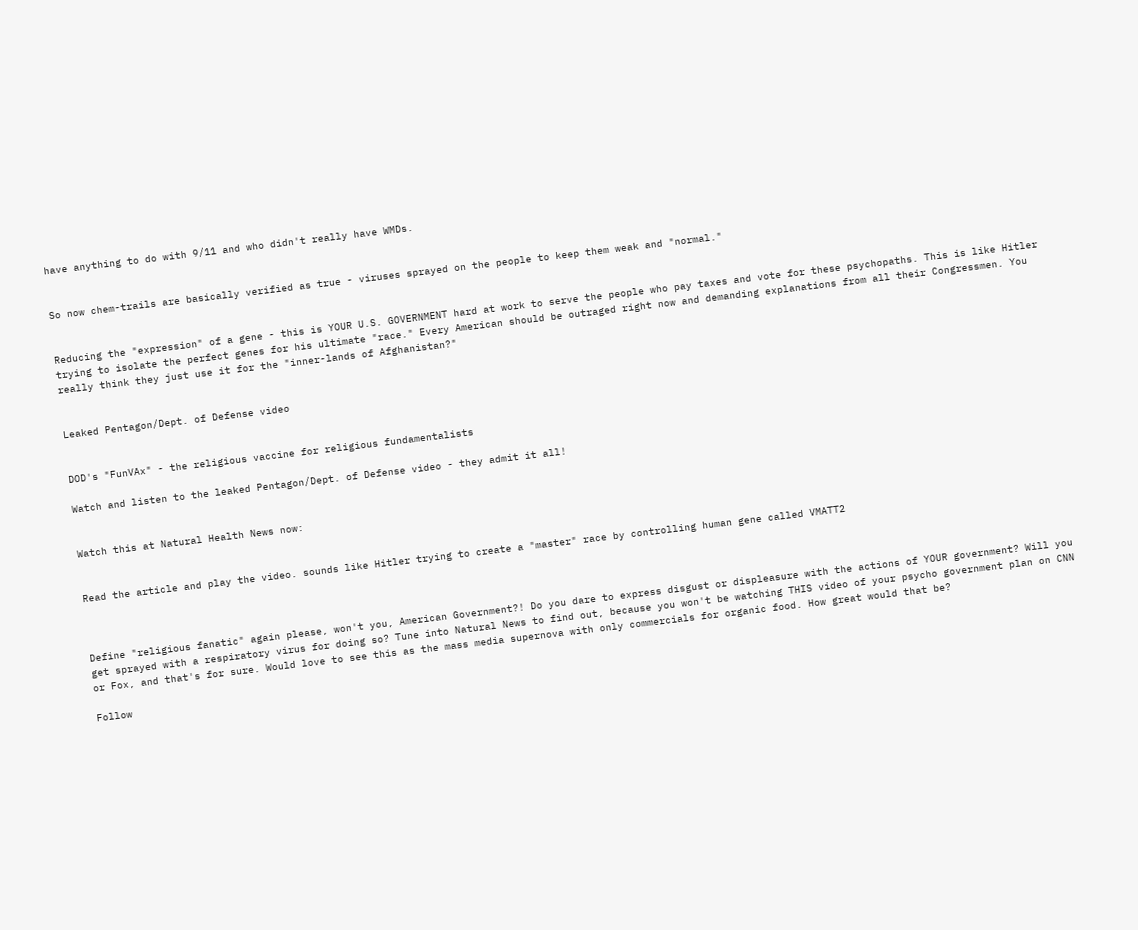have anything to do with 9/11 and who didn't really have WMDs.


So now chem-trails are basically verified as true - viruses sprayed on the people to keep them weak and "normal."


Reducing the "expression" of a gene - this is YOUR U.S. GOVERNMENT hard at work to serve the people who pay taxes and vote for these psychopaths. This is like Hitler trying to isolate the perfect genes for his ultimate "race." Every American should be outraged right now and demanding explanations from all their Congressmen. You really think they just use it for the "inner-lands of Afghanistan?"


Leaked Pentagon/Dept. of Defense video


DOD's "FunVAx" - the religious vaccine for religious fundamentalists

Watch and listen to the leaked Pentagon/Dept. of Defense video - they admit it all!


Watch this at Natural Health News now:


Read the article and play the video. sounds like Hitler trying to create a "master" race by controlling human gene called VMATT2



Define "religious fanatic" again please, won't you, American Government?! Do you dare to express disgust or displeasure with the actions of YOUR government? Will you get sprayed with a respiratory virus for doing so? Tune into Natural News to find out, because you won't be watching THIS video of your psycho government plan on CNN or Fox, and that's for sure. Would love to see this as the mass media supernova with only commercials for organic food. How great would that be?

Follow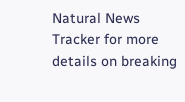Natural News Tracker for more details on breaking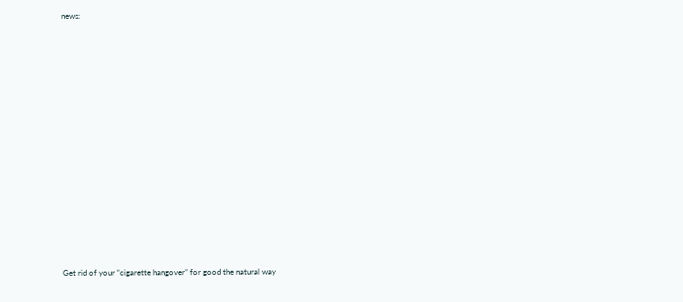news:














Get rid of your “cigarette hangover” for good the natural way